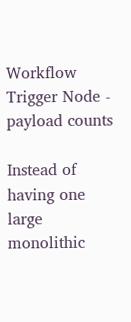Workflow Trigger Node - payload counts

Instead of having one large monolithic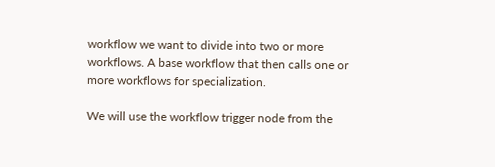workflow we want to divide into two or more workflows. A base workflow that then calls one or more workflows for specialization.

We will use the workflow trigger node from the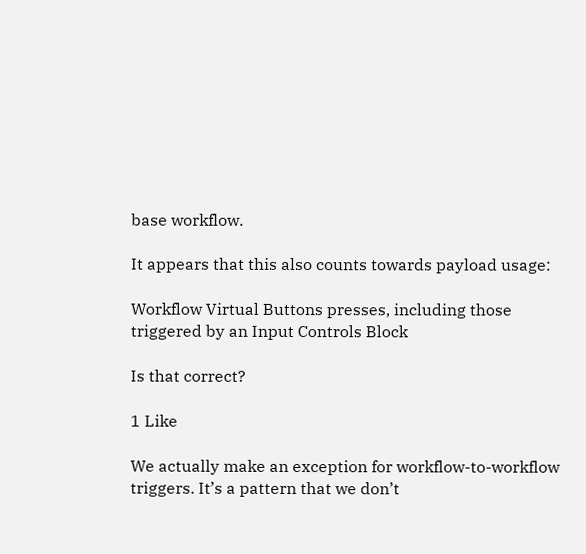base workflow.

It appears that this also counts towards payload usage:

Workflow Virtual Buttons presses, including those triggered by an Input Controls Block

Is that correct?

1 Like

We actually make an exception for workflow-to-workflow triggers. It’s a pattern that we don’t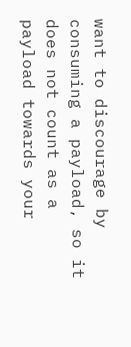want to discourage by consuming a payload, so it does not count as a payload towards your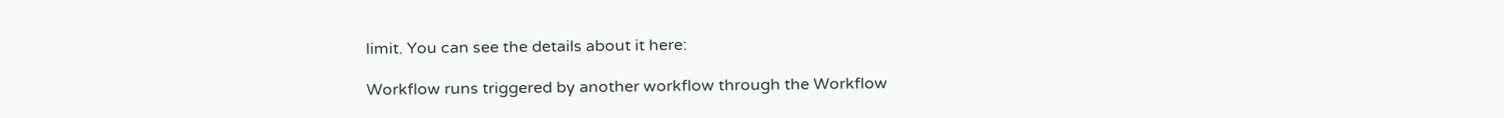limit. You can see the details about it here:

Workflow runs triggered by another workflow through the Workflow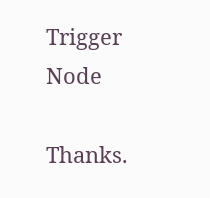Trigger Node

Thanks.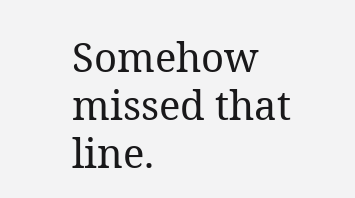Somehow missed that line.